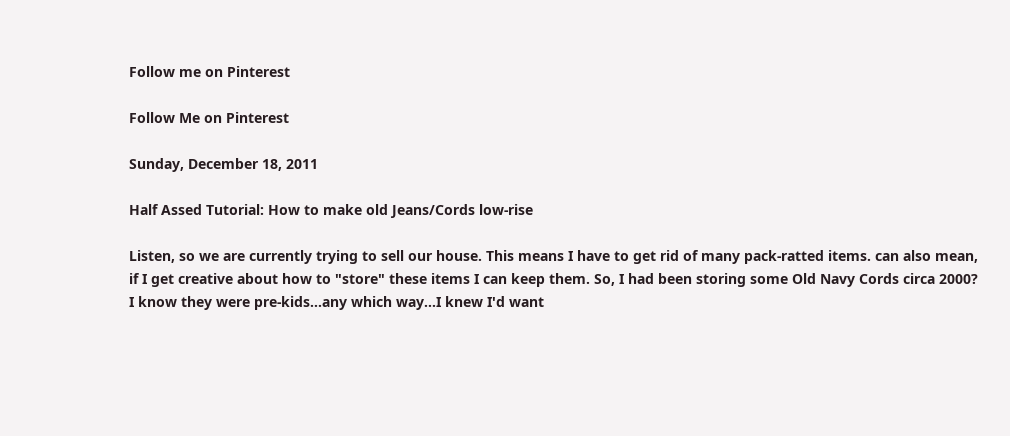Follow me on Pinterest

Follow Me on Pinterest

Sunday, December 18, 2011

Half Assed Tutorial: How to make old Jeans/Cords low-rise

Listen, so we are currently trying to sell our house. This means I have to get rid of many pack-ratted items. can also mean, if I get creative about how to "store" these items I can keep them. So, I had been storing some Old Navy Cords circa 2000? I know they were pre-kids...any which way...I knew I'd want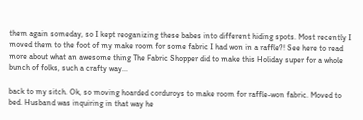them again someday, so I kept reoganizing these babes into different hiding spots. Most recently I moved them to the foot of my make room for some fabric I had won in a raffle?! See here to read more about what an awesome thing The Fabric Shopper did to make this Holiday super for a whole bunch of folks, such a crafty way...

back to my sitch. Ok, so moving hoarded corduroys to make room for raffle-won fabric. Moved to bed. Husband was inquiring in that way he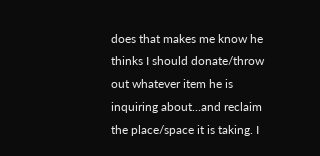does that makes me know he thinks I should donate/throw out whatever item he is inquiring about...and reclaim the place/space it is taking. I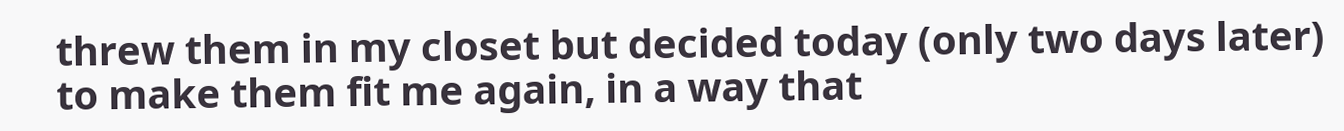threw them in my closet but decided today (only two days later) to make them fit me again, in a way that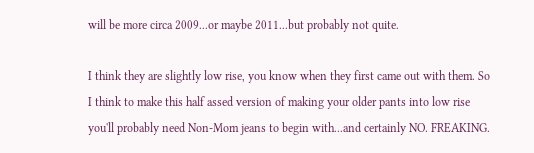will be more circa 2009...or maybe 2011...but probably not quite.

I think they are slightly low rise, you know when they first came out with them. So I think to make this half assed version of making your older pants into low rise you'll probably need Non-Mom jeans to begin with...and certainly NO. FREAKING.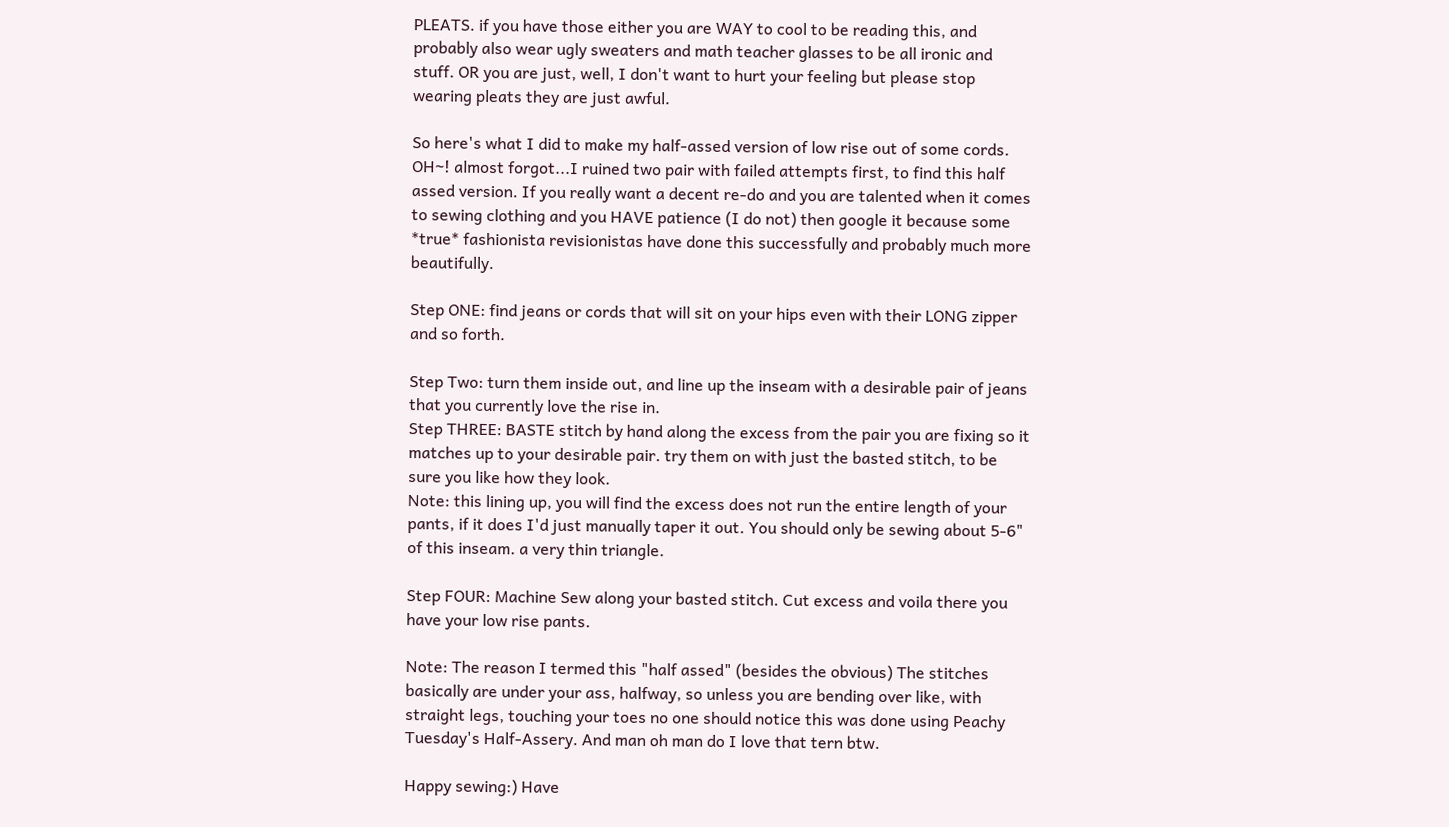PLEATS. if you have those either you are WAY to cool to be reading this, and probably also wear ugly sweaters and math teacher glasses to be all ironic and stuff. OR you are just, well, I don't want to hurt your feeling but please stop wearing pleats they are just awful.

So here's what I did to make my half-assed version of low rise out of some cords. OH~! almost forgot...I ruined two pair with failed attempts first, to find this half assed version. If you really want a decent re-do and you are talented when it comes to sewing clothing and you HAVE patience (I do not) then google it because some *true* fashionista revisionistas have done this successfully and probably much more beautifully.

Step ONE: find jeans or cords that will sit on your hips even with their LONG zipper and so forth.

Step Two: turn them inside out, and line up the inseam with a desirable pair of jeans that you currently love the rise in.
Step THREE: BASTE stitch by hand along the excess from the pair you are fixing so it matches up to your desirable pair. try them on with just the basted stitch, to be sure you like how they look.
Note: this lining up, you will find the excess does not run the entire length of your pants, if it does I'd just manually taper it out. You should only be sewing about 5-6" of this inseam. a very thin triangle.

Step FOUR: Machine Sew along your basted stitch. Cut excess and voila there you have your low rise pants.

Note: The reason I termed this "half assed" (besides the obvious) The stitches basically are under your ass, halfway, so unless you are bending over like, with straight legs, touching your toes no one should notice this was done using Peachy Tuesday's Half-Assery. And man oh man do I love that tern btw.

Happy sewing:) Have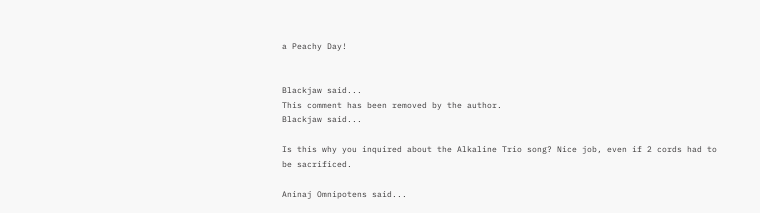a Peachy Day!


Blackjaw said...
This comment has been removed by the author.
Blackjaw said...

Is this why you inquired about the Alkaline Trio song? Nice job, even if 2 cords had to be sacrificed.

Aninaj Omnipotens said...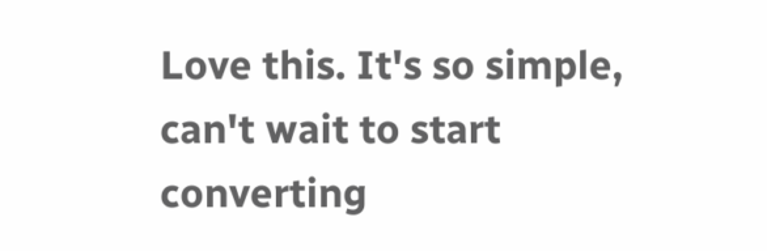Love this. It's so simple, can't wait to start converting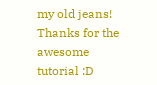my old jeans! Thanks for the awesome tutorial :D